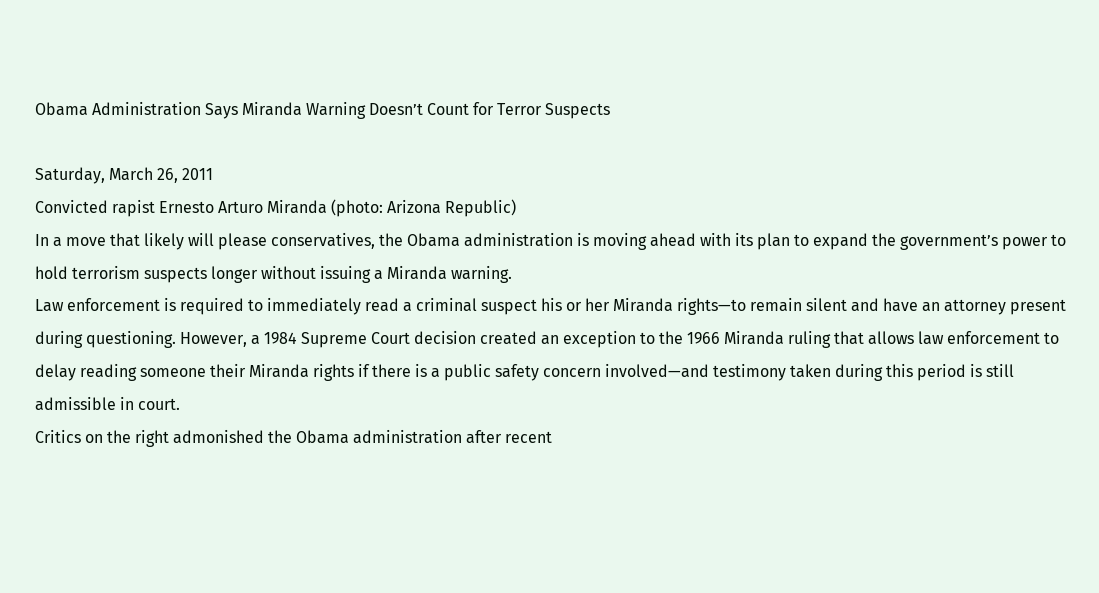Obama Administration Says Miranda Warning Doesn’t Count for Terror Suspects

Saturday, March 26, 2011
Convicted rapist Ernesto Arturo Miranda (photo: Arizona Republic)
In a move that likely will please conservatives, the Obama administration is moving ahead with its plan to expand the government’s power to hold terrorism suspects longer without issuing a Miranda warning.
Law enforcement is required to immediately read a criminal suspect his or her Miranda rights—to remain silent and have an attorney present during questioning. However, a 1984 Supreme Court decision created an exception to the 1966 Miranda ruling that allows law enforcement to delay reading someone their Miranda rights if there is a public safety concern involved—and testimony taken during this period is still admissible in court.
Critics on the right admonished the Obama administration after recent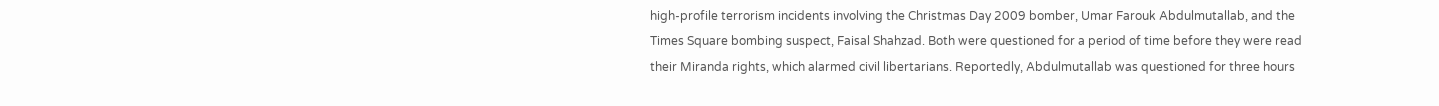high-profile terrorism incidents involving the Christmas Day 2009 bomber, Umar Farouk Abdulmutallab, and the Times Square bombing suspect, Faisal Shahzad. Both were questioned for a period of time before they were read their Miranda rights, which alarmed civil libertarians. Reportedly, Abdulmutallab was questioned for three hours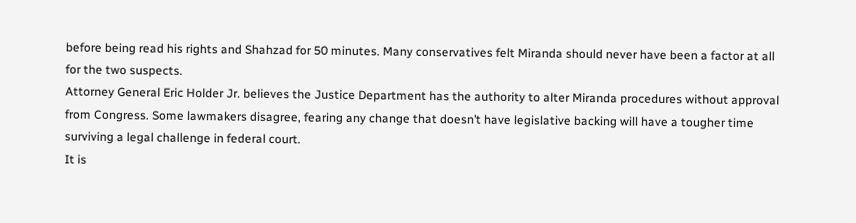before being read his rights and Shahzad for 50 minutes. Many conservatives felt Miranda should never have been a factor at all for the two suspects.
Attorney General Eric Holder Jr. believes the Justice Department has the authority to alter Miranda procedures without approval from Congress. Some lawmakers disagree, fearing any change that doesn’t have legislative backing will have a tougher time surviving a legal challenge in federal court.
It is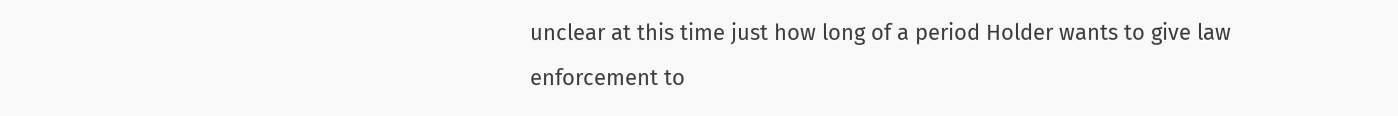unclear at this time just how long of a period Holder wants to give law enforcement to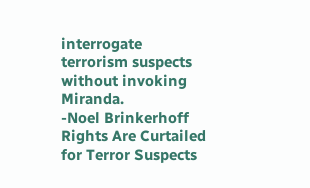interrogate terrorism suspects without invoking Miranda.
-Noel Brinkerhoff
Rights Are Curtailed for Terror Suspects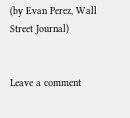(by Evan Perez, Wall Street Journal)


Leave a comment